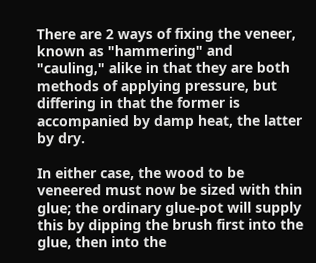There are 2 ways of fixing the veneer, known as "hammering" and "cauling," alike in that they are both methods of applying pressure, but differing in that the former is accompanied by damp heat, the latter by dry.

In either case, the wood to be veneered must now be sized with thin glue; the ordinary glue-pot will supply this by dipping the brush first into the glue, then into the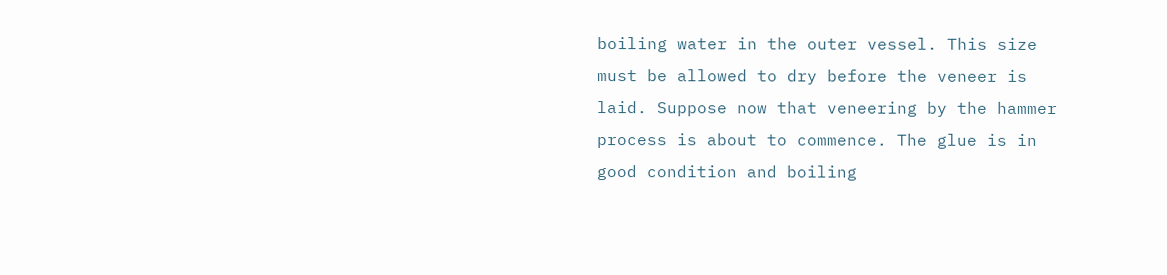boiling water in the outer vessel. This size must be allowed to dry before the veneer is laid. Suppose now that veneering by the hammer process is about to commence. The glue is in good condition and boiling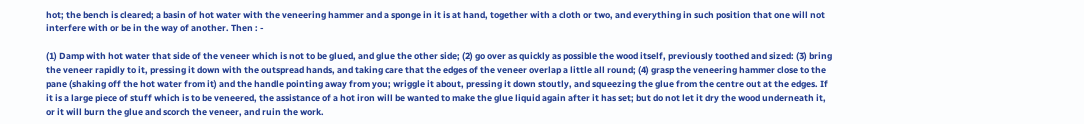hot; the bench is cleared; a basin of hot water with the veneering hammer and a sponge in it is at hand, together with a cloth or two, and everything in such position that one will not interfere with or be in the way of another. Then : -

(1) Damp with hot water that side of the veneer which is not to be glued, and glue the other side; (2) go over as quickly as possible the wood itself, previously toothed and sized: (3) bring the veneer rapidly to it, pressing it down with the outspread hands, and taking care that the edges of the veneer overlap a little all round; (4) grasp the veneering hammer close to the pane (shaking off the hot water from it) and the handle pointing away from you; wriggle it about, pressing it down stoutly, and squeezing the glue from the centre out at the edges. If it is a large piece of stuff which is to be veneered, the assistance of a hot iron will be wanted to make the glue liquid again after it has set; but do not let it dry the wood underneath it, or it will burn the glue and scorch the veneer, and ruin the work.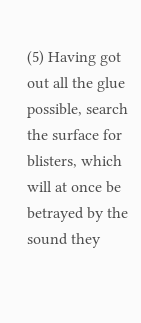(5) Having got out all the glue possible, search the surface for blisters, which will at once be betrayed by the sound they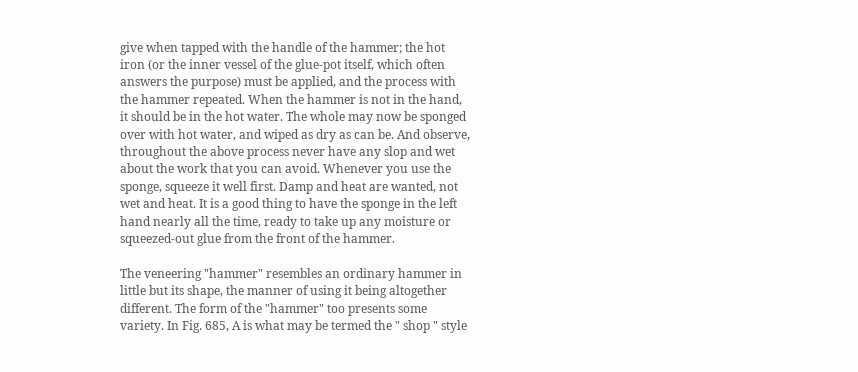give when tapped with the handle of the hammer; the hot iron (or the inner vessel of the glue-pot itself, which often answers the purpose) must be applied, and the process with the hammer repeated. When the hammer is not in the hand, it should be in the hot water. The whole may now be sponged over with hot water, and wiped as dry as can be. And observe, throughout the above process never have any slop and wet about the work that you can avoid. Whenever you use the sponge, squeeze it well first. Damp and heat are wanted, not wet and heat. It is a good thing to have the sponge in the left hand nearly all the time, ready to take up any moisture or squeezed-out glue from the front of the hammer.

The veneering "hammer" resembles an ordinary hammer in little but its shape, the manner of using it being altogether different. The form of the "hammer" too presents some variety. In Fig. 685, A is what may be termed the " shop " style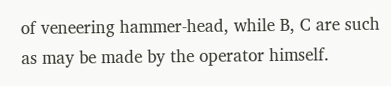of veneering hammer-head, while B, C are such as may be made by the operator himself.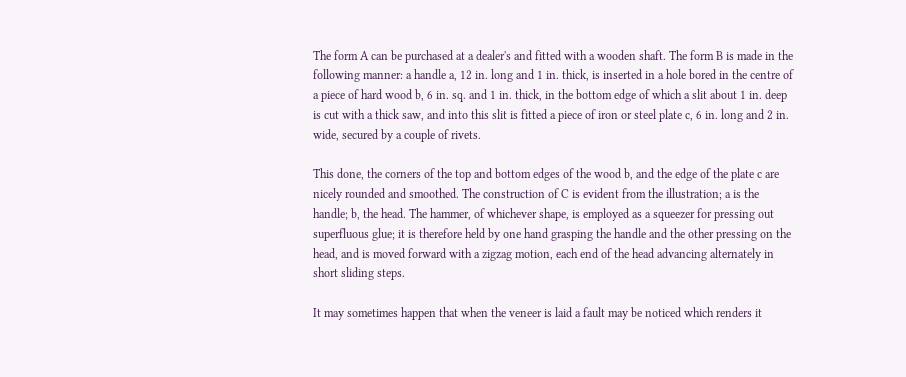The form A can be purchased at a dealer's and fitted with a wooden shaft. The form B is made in the following manner: a handle a, 12 in. long and 1 in. thick, is inserted in a hole bored in the centre of a piece of hard wood b, 6 in. sq. and 1 in. thick, in the bottom edge of which a slit about 1 in. deep is cut with a thick saw, and into this slit is fitted a piece of iron or steel plate c, 6 in. long and 2 in. wide, secured by a couple of rivets.

This done, the corners of the top and bottom edges of the wood b, and the edge of the plate c are nicely rounded and smoothed. The construction of C is evident from the illustration; a is the handle; b, the head. The hammer, of whichever shape, is employed as a squeezer for pressing out superfluous glue; it is therefore held by one hand grasping the handle and the other pressing on the head, and is moved forward with a zigzag motion, each end of the head advancing alternately in short sliding steps.

It may sometimes happen that when the veneer is laid a fault may be noticed which renders it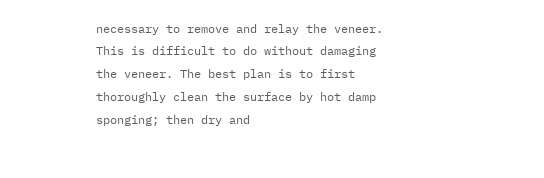necessary to remove and relay the veneer. This is difficult to do without damaging the veneer. The best plan is to first thoroughly clean the surface by hot damp sponging; then dry and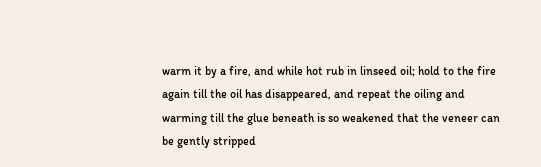warm it by a fire, and while hot rub in linseed oil; hold to the fire again till the oil has disappeared, and repeat the oiling and warming till the glue beneath is so weakened that the veneer can be gently stripped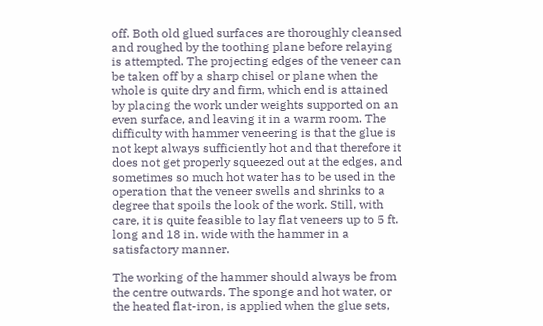off. Both old glued surfaces are thoroughly cleansed and roughed by the toothing plane before relaying is attempted. The projecting edges of the veneer can be taken off by a sharp chisel or plane when the whole is quite dry and firm, which end is attained by placing the work under weights supported on an even surface, and leaving it in a warm room. The difficulty with hammer veneering is that the glue is not kept always sufficiently hot and that therefore it does not get properly squeezed out at the edges, and sometimes so much hot water has to be used in the operation that the veneer swells and shrinks to a degree that spoils the look of the work. Still, with care, it is quite feasible to lay flat veneers up to 5 ft. long and 18 in. wide with the hammer in a satisfactory manner.

The working of the hammer should always be from the centre outwards. The sponge and hot water, or the heated flat-iron, is applied when the glue sets,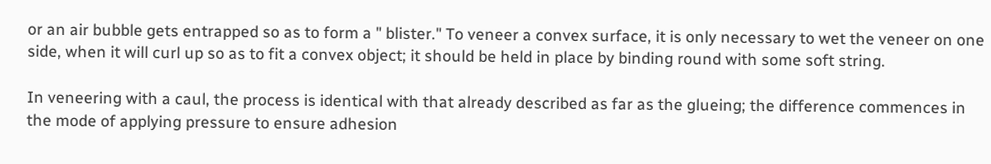or an air bubble gets entrapped so as to form a " blister." To veneer a convex surface, it is only necessary to wet the veneer on one side, when it will curl up so as to fit a convex object; it should be held in place by binding round with some soft string.

In veneering with a caul, the process is identical with that already described as far as the glueing; the difference commences in the mode of applying pressure to ensure adhesion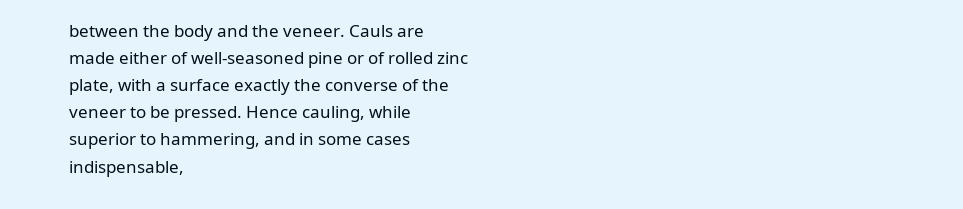between the body and the veneer. Cauls are made either of well-seasoned pine or of rolled zinc plate, with a surface exactly the converse of the veneer to be pressed. Hence cauling, while superior to hammering, and in some cases indispensable,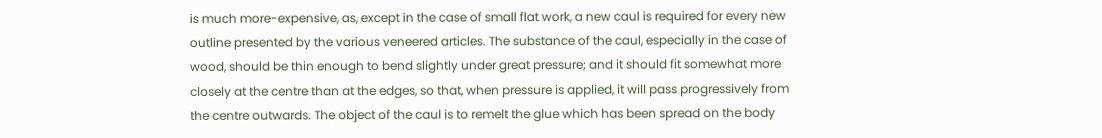is much more-expensive, as, except in the case of small flat work, a new caul is required for every new outline presented by the various veneered articles. The substance of the caul, especially in the case of wood, should be thin enough to bend slightly under great pressure; and it should fit somewhat more closely at the centre than at the edges, so that, when pressure is applied, it will pass progressively from the centre outwards. The object of the caul is to remelt the glue which has been spread on the body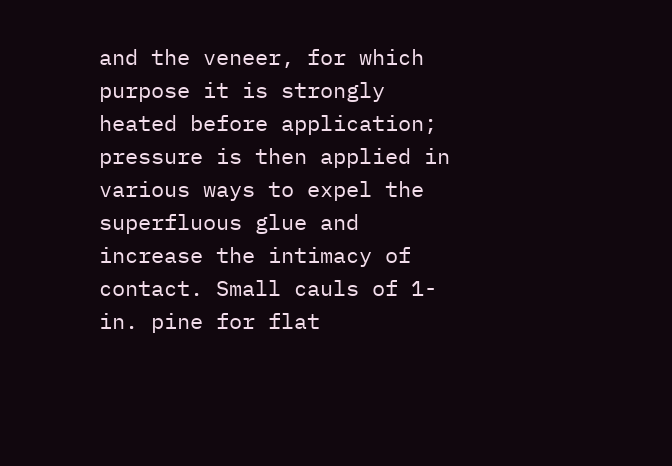and the veneer, for which purpose it is strongly heated before application; pressure is then applied in various ways to expel the superfluous glue and increase the intimacy of contact. Small cauls of 1-in. pine for flat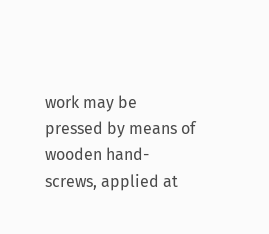work may be pressed by means of wooden hand-screws, applied at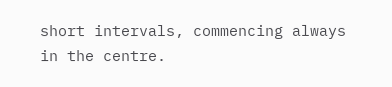short intervals, commencing always in the centre.